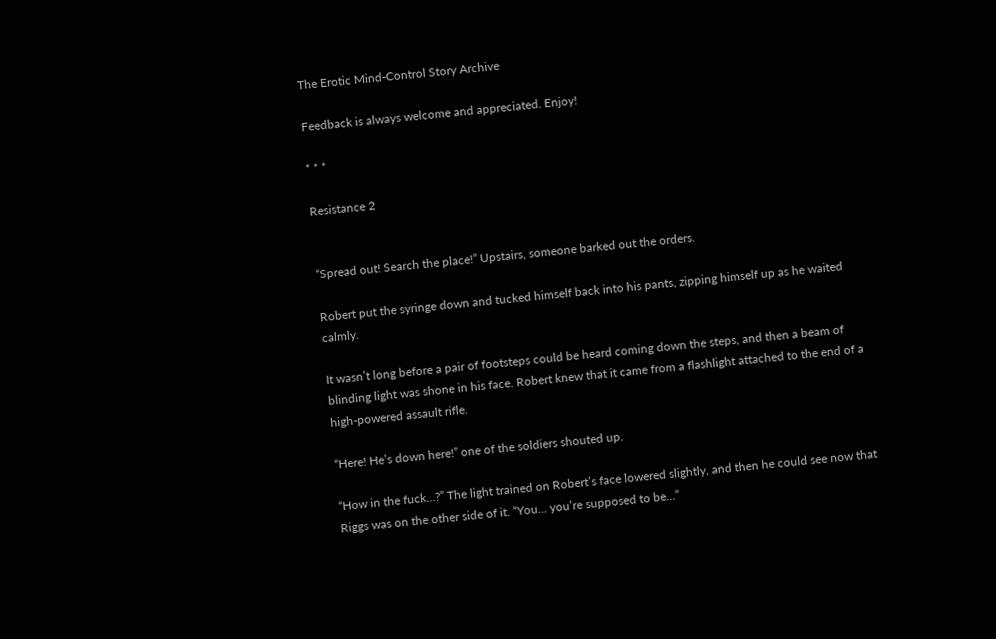The Erotic Mind-Control Story Archive

Feedback is always welcome and appreciated. Enjoy!

* * *

Resistance 2


“Spread out! Search the place!” Upstairs, someone barked out the orders.

Robert put the syringe down and tucked himself back into his pants, zipping himself up as he waited calmly.

It wasn’t long before a pair of footsteps could be heard coming down the steps, and then a beam of blinding light was shone in his face. Robert knew that it came from a flashlight attached to the end of a high-powered assault rifle.

“Here! He’s down here!” one of the soldiers shouted up.

“How in the fuck…?” The light trained on Robert’s face lowered slightly, and then he could see now that Riggs was on the other side of it. “You… you’re supposed to be…”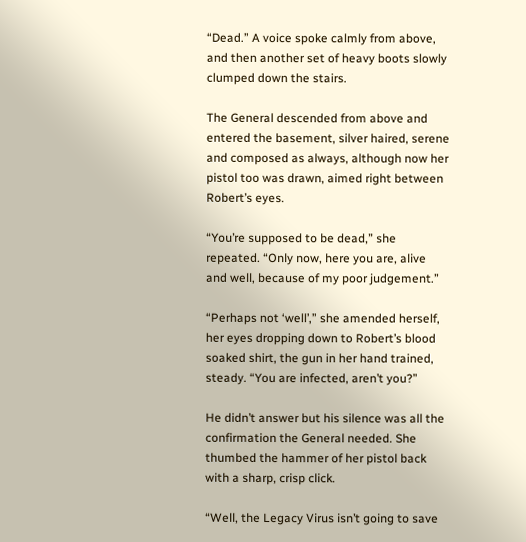“Dead.” A voice spoke calmly from above, and then another set of heavy boots slowly clumped down the stairs.

The General descended from above and entered the basement, silver haired, serene and composed as always, although now her pistol too was drawn, aimed right between Robert’s eyes.

“You’re supposed to be dead,” she repeated. “Only now, here you are, alive and well, because of my poor judgement.”

“Perhaps not ‘well’,” she amended herself, her eyes dropping down to Robert’s blood soaked shirt, the gun in her hand trained, steady. “You are infected, aren’t you?”

He didn’t answer but his silence was all the confirmation the General needed. She thumbed the hammer of her pistol back with a sharp, crisp click.

“Well, the Legacy Virus isn’t going to save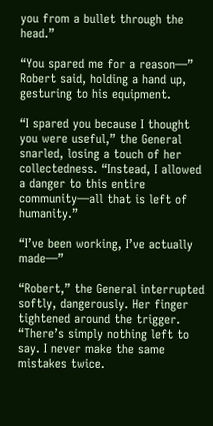you from a bullet through the head.”

“You spared me for a reason—” Robert said, holding a hand up, gesturing to his equipment.

“I spared you because I thought you were useful,” the General snarled, losing a touch of her collectedness. “Instead, I allowed a danger to this entire community—all that is left of humanity.”

“I’ve been working, I’ve actually made—”

“Robert,” the General interrupted softly, dangerously. Her finger tightened around the trigger. “There’s simply nothing left to say. I never make the same mistakes twice.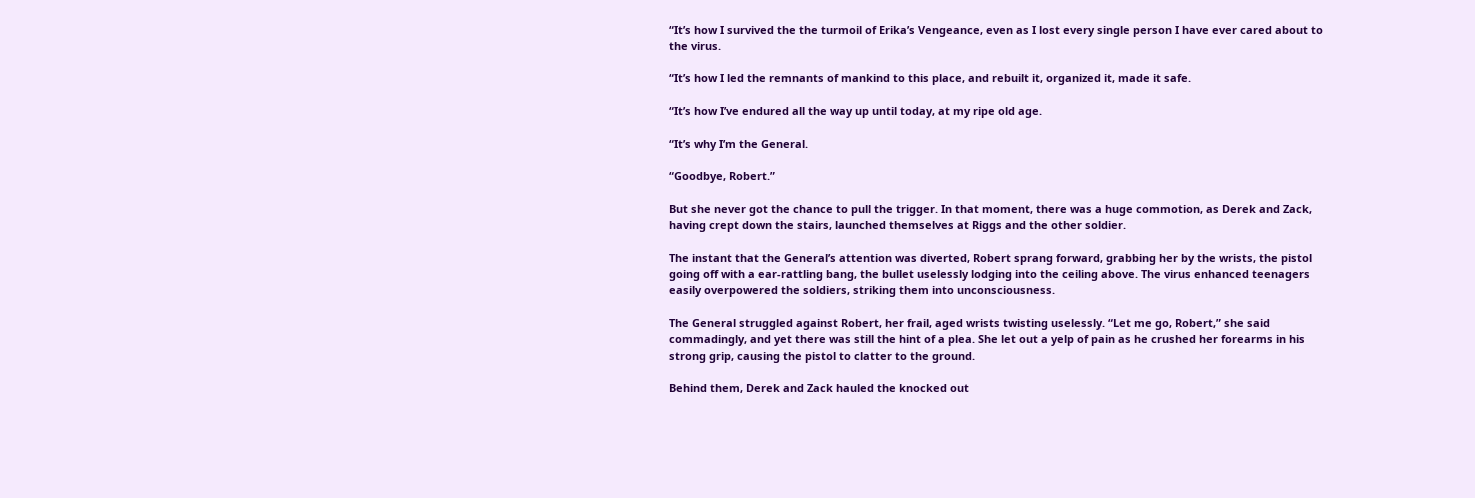“It’s how I survived the the turmoil of Erika’s Vengeance, even as I lost every single person I have ever cared about to the virus.

“It’s how I led the remnants of mankind to this place, and rebuilt it, organized it, made it safe.

“It’s how I’ve endured all the way up until today, at my ripe old age.

“It’s why I’m the General.

“Goodbye, Robert.”

But she never got the chance to pull the trigger. In that moment, there was a huge commotion, as Derek and Zack, having crept down the stairs, launched themselves at Riggs and the other soldier.

The instant that the General’s attention was diverted, Robert sprang forward, grabbing her by the wrists, the pistol going off with a ear-rattling bang, the bullet uselessly lodging into the ceiling above. The virus enhanced teenagers easily overpowered the soldiers, striking them into unconsciousness.

The General struggled against Robert, her frail, aged wrists twisting uselessly. “Let me go, Robert,” she said commadingly, and yet there was still the hint of a plea. She let out a yelp of pain as he crushed her forearms in his strong grip, causing the pistol to clatter to the ground.

Behind them, Derek and Zack hauled the knocked out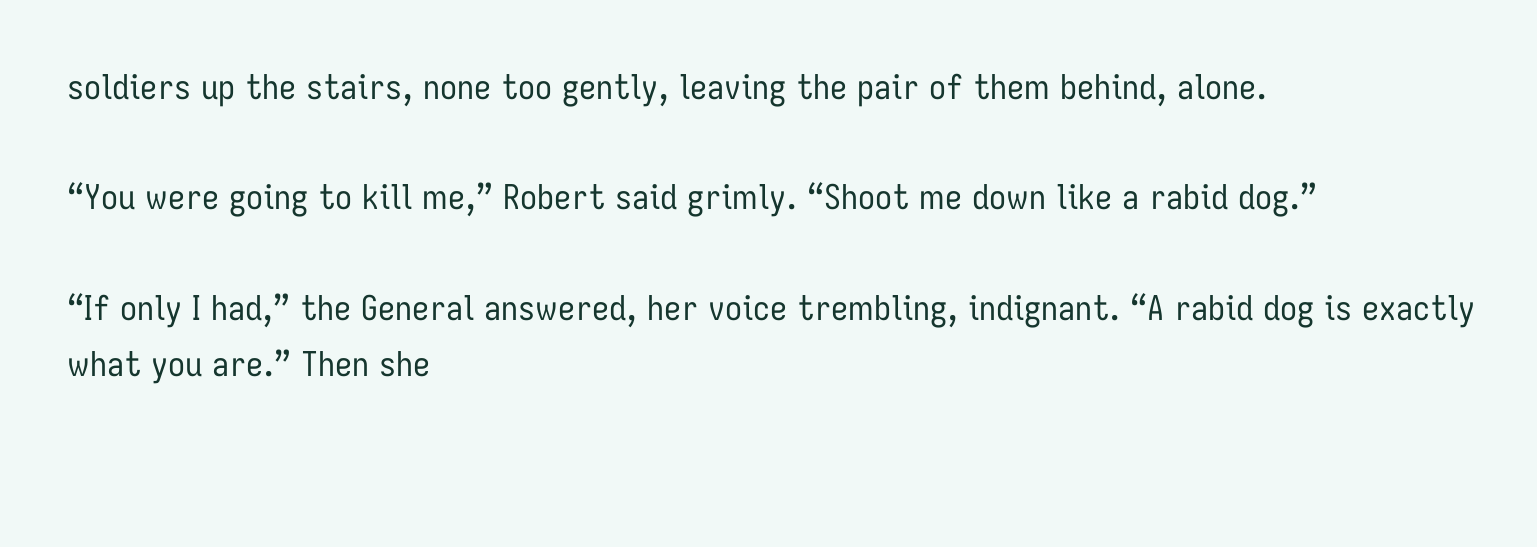soldiers up the stairs, none too gently, leaving the pair of them behind, alone.

“You were going to kill me,” Robert said grimly. “Shoot me down like a rabid dog.”

“If only I had,” the General answered, her voice trembling, indignant. “A rabid dog is exactly what you are.” Then she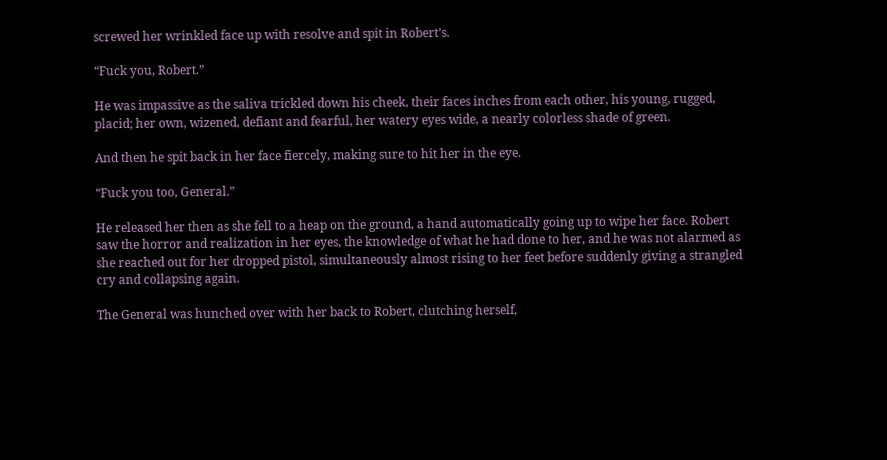screwed her wrinkled face up with resolve and spit in Robert’s.

“Fuck you, Robert.”

He was impassive as the saliva trickled down his cheek, their faces inches from each other, his young, rugged, placid; her own, wizened, defiant and fearful, her watery eyes wide, a nearly colorless shade of green.

And then he spit back in her face fiercely, making sure to hit her in the eye.

“Fuck you too, General.”

He released her then as she fell to a heap on the ground, a hand automatically going up to wipe her face. Robert saw the horror and realization in her eyes, the knowledge of what he had done to her, and he was not alarmed as she reached out for her dropped pistol, simultaneously almost rising to her feet before suddenly giving a strangled cry and collapsing again.

The General was hunched over with her back to Robert, clutching herself,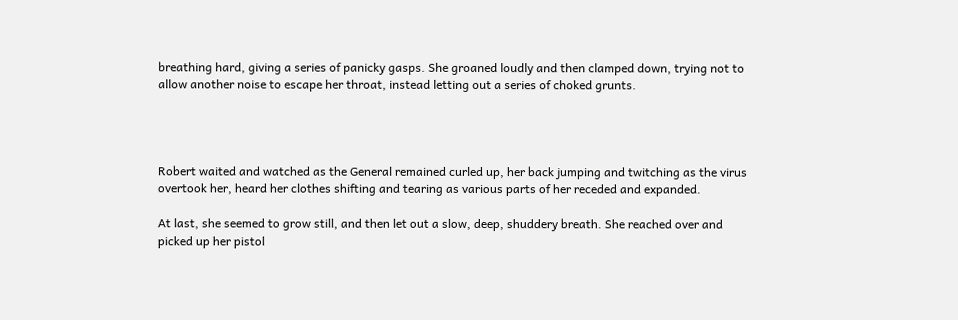breathing hard, giving a series of panicky gasps. She groaned loudly and then clamped down, trying not to allow another noise to escape her throat, instead letting out a series of choked grunts.




Robert waited and watched as the General remained curled up, her back jumping and twitching as the virus overtook her, heard her clothes shifting and tearing as various parts of her receded and expanded.

At last, she seemed to grow still, and then let out a slow, deep, shuddery breath. She reached over and picked up her pistol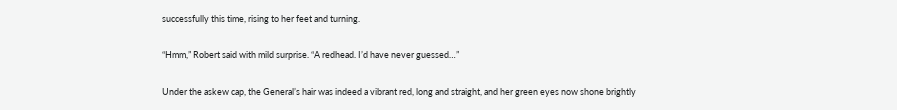successfully this time, rising to her feet and turning.

“Hmm,” Robert said with mild surprise. “A redhead. I’d have never guessed…”

Under the askew cap, the General’s hair was indeed a vibrant red, long and straight, and her green eyes now shone brightly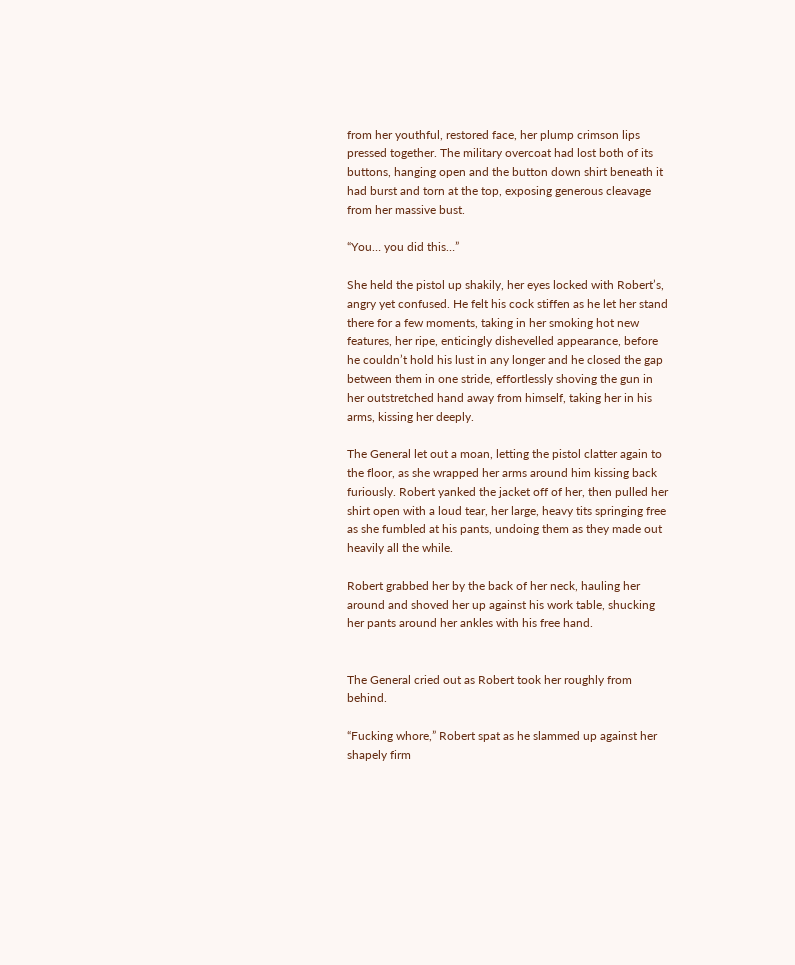from her youthful, restored face, her plump crimson lips pressed together. The military overcoat had lost both of its buttons, hanging open and the button down shirt beneath it had burst and torn at the top, exposing generous cleavage from her massive bust.

“You… you did this…”

She held the pistol up shakily, her eyes locked with Robert’s, angry yet confused. He felt his cock stiffen as he let her stand there for a few moments, taking in her smoking hot new features, her ripe, enticingly dishevelled appearance, before he couldn’t hold his lust in any longer and he closed the gap between them in one stride, effortlessly shoving the gun in her outstretched hand away from himself, taking her in his arms, kissing her deeply.

The General let out a moan, letting the pistol clatter again to the floor, as she wrapped her arms around him kissing back furiously. Robert yanked the jacket off of her, then pulled her shirt open with a loud tear, her large, heavy tits springing free as she fumbled at his pants, undoing them as they made out heavily all the while.

Robert grabbed her by the back of her neck, hauling her around and shoved her up against his work table, shucking her pants around her ankles with his free hand.


The General cried out as Robert took her roughly from behind.

“Fucking whore,” Robert spat as he slammed up against her shapely firm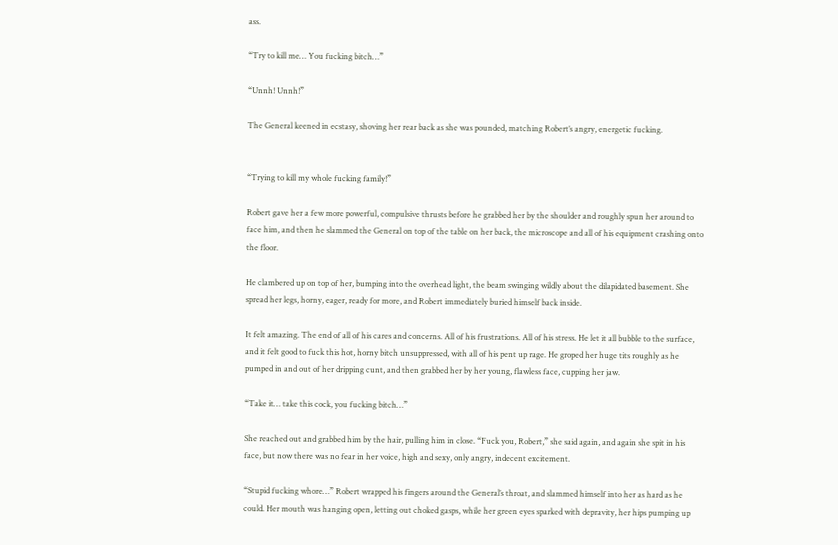ass.

“Try to kill me… You fucking bitch…”

“Unnh! Unnh!”

The General keened in ecstasy, shoving her rear back as she was pounded, matching Robert’s angry, energetic fucking.


“Trying to kill my whole fucking family!”

Robert gave her a few more powerful, compulsive thrusts before he grabbed her by the shoulder and roughly spun her around to face him, and then he slammed the General on top of the table on her back, the microscope and all of his equipment crashing onto the floor.

He clambered up on top of her, bumping into the overhead light, the beam swinging wildly about the dilapidated basement. She spread her legs, horny, eager, ready for more, and Robert immediately buried himself back inside.

It felt amazing. The end of all of his cares and concerns. All of his frustrations. All of his stress. He let it all bubble to the surface, and it felt good to fuck this hot, horny bitch unsuppressed, with all of his pent up rage. He groped her huge tits roughly as he pumped in and out of her dripping cunt, and then grabbed her by her young, flawless face, cupping her jaw.

“Take it… take this cock, you fucking bitch…”

She reached out and grabbed him by the hair, pulling him in close. “Fuck you, Robert,” she said again, and again she spit in his face, but now there was no fear in her voice, high and sexy, only angry, indecent excitement.

“Stupid fucking whore…” Robert wrapped his fingers around the General’s throat, and slammed himself into her as hard as he could. Her mouth was hanging open, letting out choked gasps, while her green eyes sparked with depravity, her hips pumping up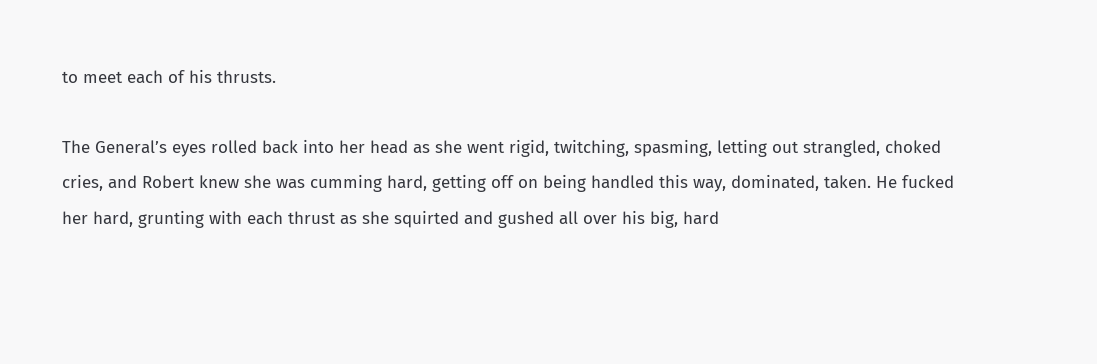to meet each of his thrusts.

The General’s eyes rolled back into her head as she went rigid, twitching, spasming, letting out strangled, choked cries, and Robert knew she was cumming hard, getting off on being handled this way, dominated, taken. He fucked her hard, grunting with each thrust as she squirted and gushed all over his big, hard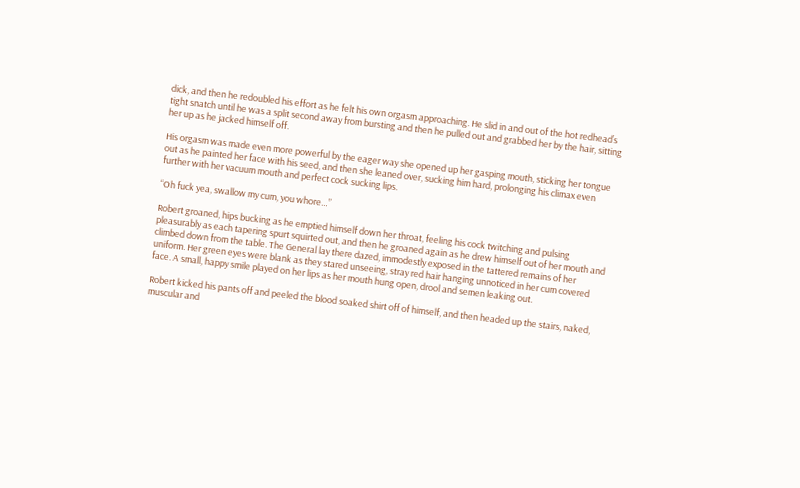dick, and then he redoubled his effort as he felt his own orgasm approaching. He slid in and out of the hot redhead’s tight snatch until he was a split second away from bursting and then he pulled out and grabbed her by the hair, sitting her up as he jacked himself off.

His orgasm was made even more powerful by the eager way she opened up her gasping mouth, sticking her tongue out as he painted her face with his seed, and then she leaned over, sucking him hard, prolonging his climax even further with her vacuum mouth and perfect cock sucking lips.

“Oh fuck yea, swallow my cum, you whore…”

Robert groaned, hips bucking as he emptied himself down her throat, feeling his cock twitching and pulsing pleasurably as each tapering spurt squirted out, and then he groaned again as he drew himself out of her mouth and climbed down from the table. The General lay there dazed, immodestly exposed in the tattered remains of her uniform. Her green eyes were blank as they stared unseeing, stray red hair hanging unnoticed in her cum covered face. A small, happy smile played on her lips as her mouth hung open, drool and semen leaking out.

Robert kicked his pants off and peeled the blood soaked shirt off of himself, and then headed up the stairs, naked, muscular and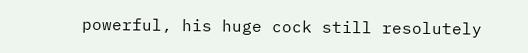powerful, his huge cock still resolutely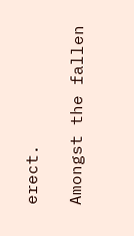erect.

Amongst the fallen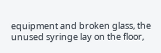equipment and broken glass, the unused syringe lay on the floor,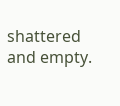shattered and empty.